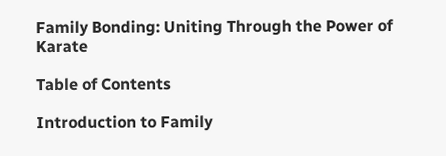Family Bonding: Uniting Through the Power of Karate

Table of Contents

Introduction to Family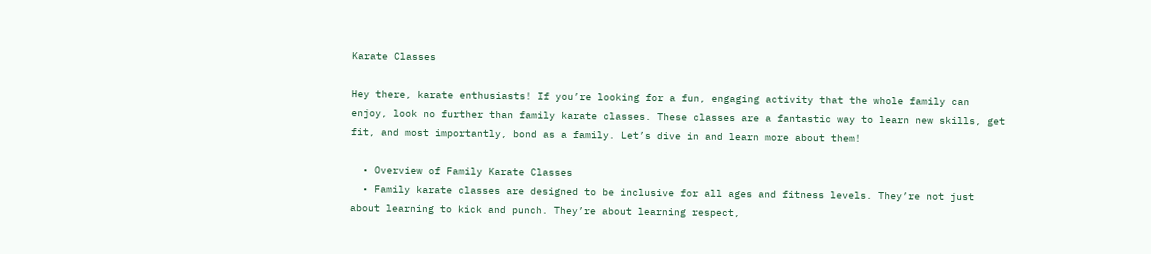Karate Classes

Hey there, karate enthusiasts! If you’re looking for a fun, engaging activity that the whole family can enjoy, look no further than family karate classes. These classes are a fantastic way to learn new skills, get fit, and most importantly, bond as a family. Let’s dive in and learn more about them!

  • Overview of Family Karate Classes
  • Family karate classes are designed to be inclusive for all ages and fitness levels. They’re not just about learning to kick and punch. They’re about learning respect,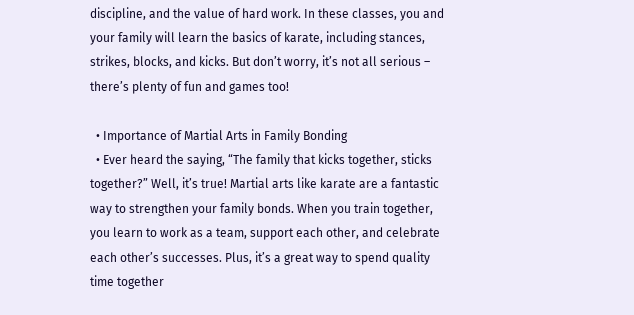discipline, and the value of hard work. In these classes, you and your family will learn the basics of karate, including stances, strikes, blocks, and kicks. But don’t worry, it’s not all serious – there’s plenty of fun and games too!

  • Importance of Martial Arts in Family Bonding
  • Ever heard the saying, “The family that kicks together, sticks together?” Well, it’s true! Martial arts like karate are a fantastic way to strengthen your family bonds. When you train together, you learn to work as a team, support each other, and celebrate each other’s successes. Plus, it’s a great way to spend quality time together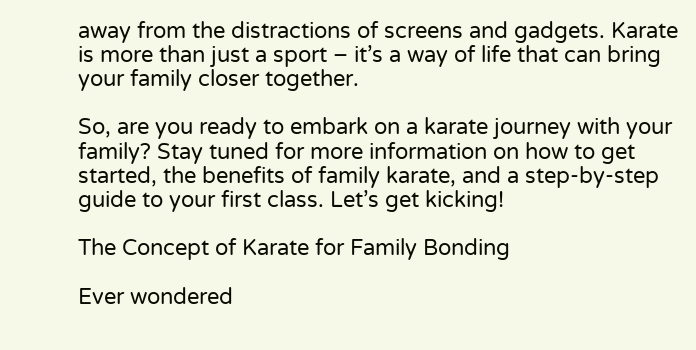away from the distractions of screens and gadgets. Karate is more than just a sport – it’s a way of life that can bring your family closer together.

So, are you ready to embark on a karate journey with your family? Stay tuned for more information on how to get started, the benefits of family karate, and a step-by-step guide to your first class. Let’s get kicking!

The Concept of Karate for Family Bonding

Ever wondered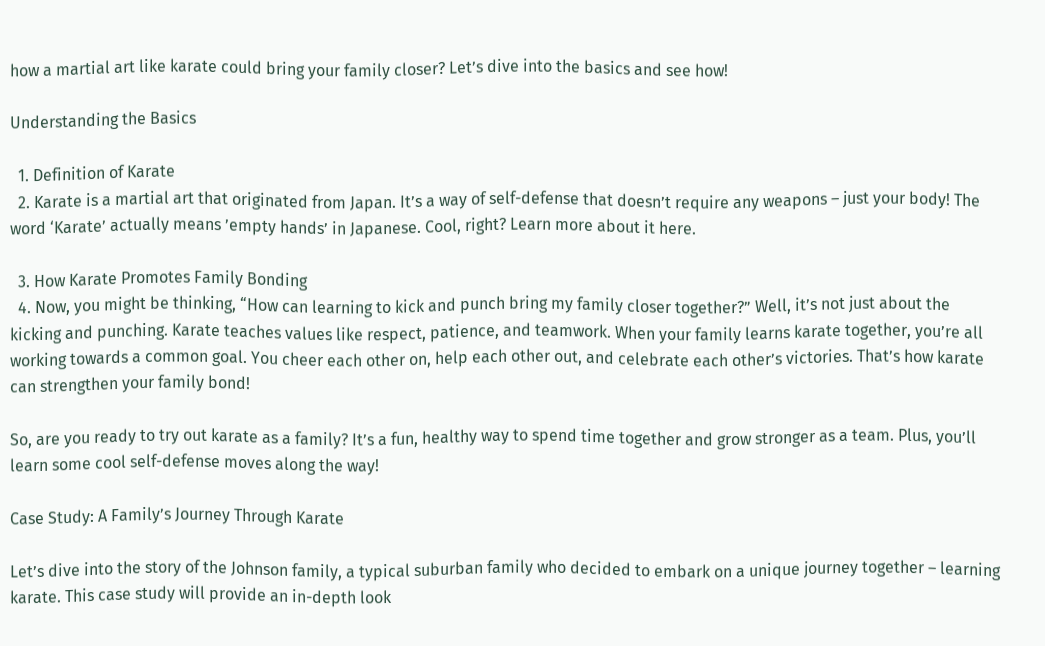how a martial art like karate could bring your family closer? Let’s dive into the basics and see how!

Understanding the Basics

  1. Definition of Karate
  2. Karate is a martial art that originated from Japan. It’s a way of self-defense that doesn’t require any weapons – just your body! The word ‘Karate’ actually means ’empty hands’ in Japanese. Cool, right? Learn more about it here.

  3. How Karate Promotes Family Bonding
  4. Now, you might be thinking, “How can learning to kick and punch bring my family closer together?” Well, it’s not just about the kicking and punching. Karate teaches values like respect, patience, and teamwork. When your family learns karate together, you’re all working towards a common goal. You cheer each other on, help each other out, and celebrate each other’s victories. That’s how karate can strengthen your family bond!

So, are you ready to try out karate as a family? It’s a fun, healthy way to spend time together and grow stronger as a team. Plus, you’ll learn some cool self-defense moves along the way!

Case Study: A Family’s Journey Through Karate

Let’s dive into the story of the Johnson family, a typical suburban family who decided to embark on a unique journey together – learning karate. This case study will provide an in-depth look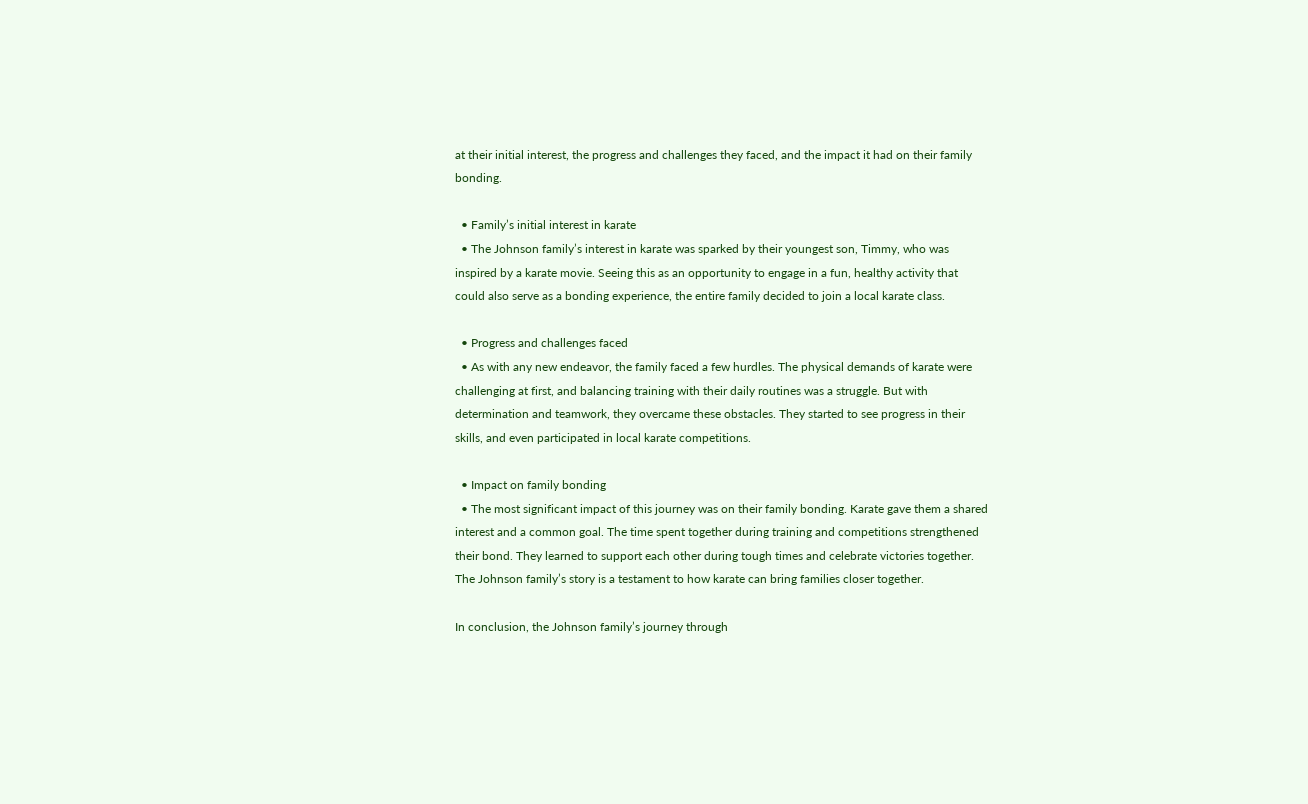at their initial interest, the progress and challenges they faced, and the impact it had on their family bonding.

  • Family’s initial interest in karate
  • The Johnson family’s interest in karate was sparked by their youngest son, Timmy, who was inspired by a karate movie. Seeing this as an opportunity to engage in a fun, healthy activity that could also serve as a bonding experience, the entire family decided to join a local karate class.

  • Progress and challenges faced
  • As with any new endeavor, the family faced a few hurdles. The physical demands of karate were challenging at first, and balancing training with their daily routines was a struggle. But with determination and teamwork, they overcame these obstacles. They started to see progress in their skills, and even participated in local karate competitions.

  • Impact on family bonding
  • The most significant impact of this journey was on their family bonding. Karate gave them a shared interest and a common goal. The time spent together during training and competitions strengthened their bond. They learned to support each other during tough times and celebrate victories together. The Johnson family’s story is a testament to how karate can bring families closer together.

In conclusion, the Johnson family’s journey through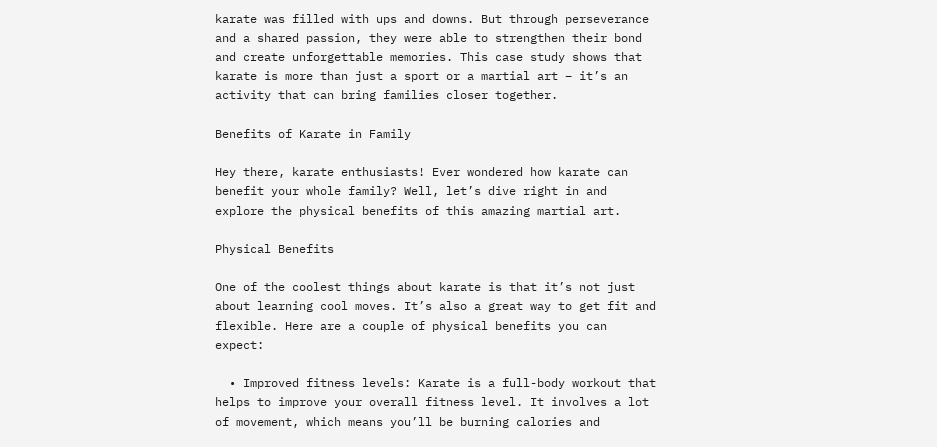karate was filled with ups and downs. But through perseverance and a shared passion, they were able to strengthen their bond and create unforgettable memories. This case study shows that karate is more than just a sport or a martial art – it’s an activity that can bring families closer together.

Benefits of Karate in Family

Hey there, karate enthusiasts! Ever wondered how karate can benefit your whole family? Well, let’s dive right in and explore the physical benefits of this amazing martial art.

Physical Benefits

One of the coolest things about karate is that it’s not just about learning cool moves. It’s also a great way to get fit and flexible. Here are a couple of physical benefits you can expect:

  • Improved fitness levels: Karate is a full-body workout that helps to improve your overall fitness level. It involves a lot of movement, which means you’ll be burning calories and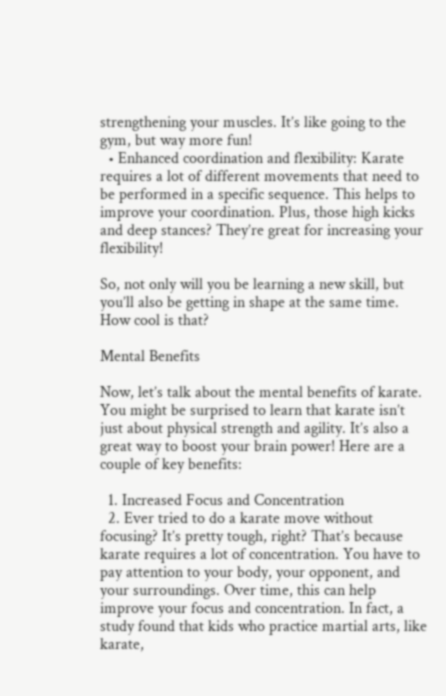strengthening your muscles. It’s like going to the gym, but way more fun!
  • Enhanced coordination and flexibility: Karate requires a lot of different movements that need to be performed in a specific sequence. This helps to improve your coordination. Plus, those high kicks and deep stances? They’re great for increasing your flexibility!

So, not only will you be learning a new skill, but you’ll also be getting in shape at the same time. How cool is that?

Mental Benefits

Now, let’s talk about the mental benefits of karate. You might be surprised to learn that karate isn’t just about physical strength and agility. It’s also a great way to boost your brain power! Here are a couple of key benefits:

  1. Increased Focus and Concentration
  2. Ever tried to do a karate move without focusing? It’s pretty tough, right? That’s because karate requires a lot of concentration. You have to pay attention to your body, your opponent, and your surroundings. Over time, this can help improve your focus and concentration. In fact, a study found that kids who practice martial arts, like karate,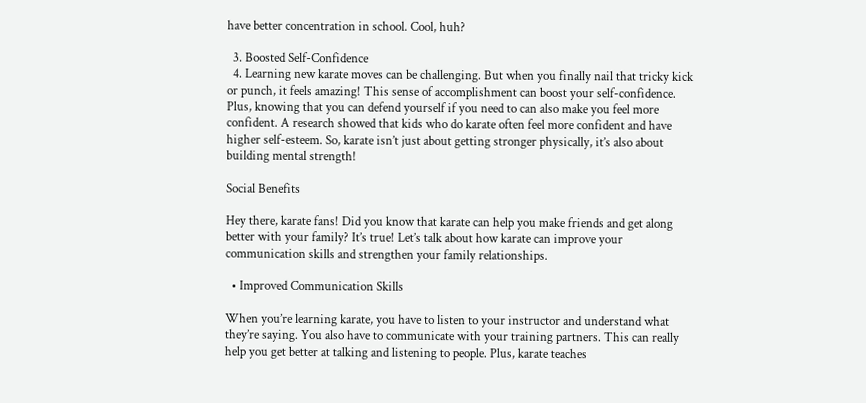have better concentration in school. Cool, huh?

  3. Boosted Self-Confidence
  4. Learning new karate moves can be challenging. But when you finally nail that tricky kick or punch, it feels amazing! This sense of accomplishment can boost your self-confidence. Plus, knowing that you can defend yourself if you need to can also make you feel more confident. A research showed that kids who do karate often feel more confident and have higher self-esteem. So, karate isn’t just about getting stronger physically, it’s also about building mental strength!

Social Benefits

Hey there, karate fans! Did you know that karate can help you make friends and get along better with your family? It’s true! Let’s talk about how karate can improve your communication skills and strengthen your family relationships.

  • Improved Communication Skills

When you’re learning karate, you have to listen to your instructor and understand what they’re saying. You also have to communicate with your training partners. This can really help you get better at talking and listening to people. Plus, karate teaches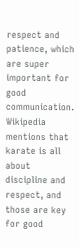respect and patience, which are super important for good communication. Wikipedia mentions that karate is all about discipline and respect, and those are key for good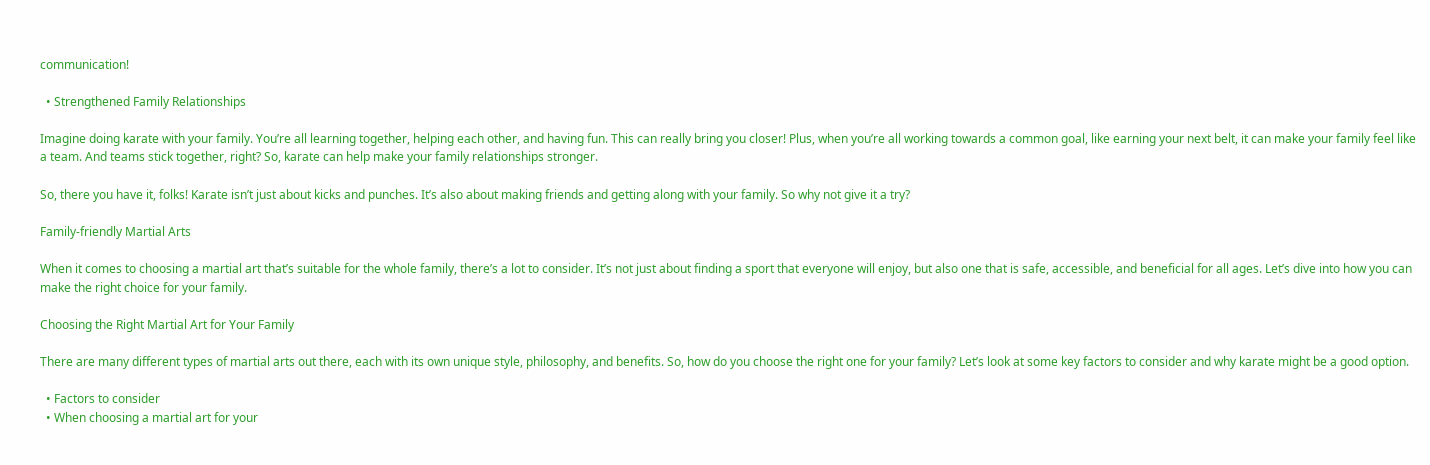communication!

  • Strengthened Family Relationships

Imagine doing karate with your family. You’re all learning together, helping each other, and having fun. This can really bring you closer! Plus, when you’re all working towards a common goal, like earning your next belt, it can make your family feel like a team. And teams stick together, right? So, karate can help make your family relationships stronger.

So, there you have it, folks! Karate isn’t just about kicks and punches. It’s also about making friends and getting along with your family. So why not give it a try?

Family-friendly Martial Arts

When it comes to choosing a martial art that’s suitable for the whole family, there’s a lot to consider. It’s not just about finding a sport that everyone will enjoy, but also one that is safe, accessible, and beneficial for all ages. Let’s dive into how you can make the right choice for your family.

Choosing the Right Martial Art for Your Family

There are many different types of martial arts out there, each with its own unique style, philosophy, and benefits. So, how do you choose the right one for your family? Let’s look at some key factors to consider and why karate might be a good option.

  • Factors to consider
  • When choosing a martial art for your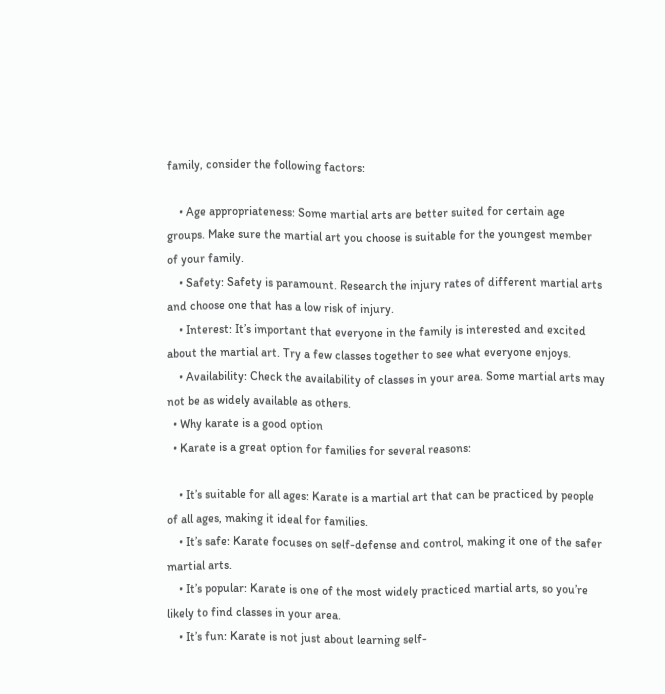family, consider the following factors:

    • Age appropriateness: Some martial arts are better suited for certain age groups. Make sure the martial art you choose is suitable for the youngest member of your family.
    • Safety: Safety is paramount. Research the injury rates of different martial arts and choose one that has a low risk of injury.
    • Interest: It’s important that everyone in the family is interested and excited about the martial art. Try a few classes together to see what everyone enjoys.
    • Availability: Check the availability of classes in your area. Some martial arts may not be as widely available as others.
  • Why karate is a good option
  • Karate is a great option for families for several reasons:

    • It’s suitable for all ages: Karate is a martial art that can be practiced by people of all ages, making it ideal for families.
    • It’s safe: Karate focuses on self-defense and control, making it one of the safer martial arts.
    • It’s popular: Karate is one of the most widely practiced martial arts, so you’re likely to find classes in your area.
    • It’s fun: Karate is not just about learning self-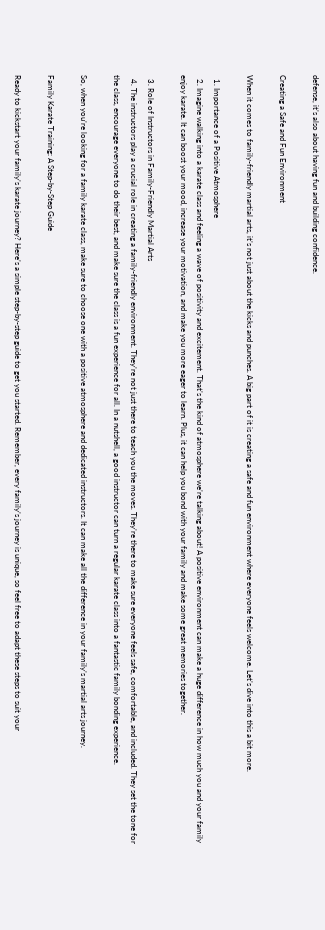defense, it’s also about having fun and building confidence.

Creating a Safe and Fun Environment

When it comes to family-friendly martial arts, it’s not just about the kicks and punches. A big part of it is creating a safe and fun environment where everyone feels welcome. Let’s dive into this a bit more.

  1. Importance of a Positive Atmosphere
  2. Imagine walking into a karate class and feeling a wave of positivity and excitement. That’s the kind of atmosphere we’re talking about! A positive environment can make a huge difference in how much you and your family enjoy karate. It can boost your mood, increase your motivation, and make you more eager to learn. Plus, it can help you bond with your family and make some great memories together.

  3. Role of Instructors in Family-Friendly Martial Arts
  4. The instructors play a crucial role in creating a family-friendly environment. They’re not just there to teach you the moves. They’re there to make sure everyone feels safe, comfortable, and included. They set the tone for the class, encourage everyone to do their best, and make sure the class is a fun experience for all. In a nutshell, a good instructor can turn a regular karate class into a fantastic family bonding experience.

So, when you’re looking for a family karate class, make sure to choose one with a positive atmosphere and dedicated instructors. It can make all the difference in your family’s martial arts journey.

Family Karate Training: A Step-by-Step Guide

Ready to kickstart your family’s karate journey? Here’s a simple step-by-step guide to get you started. Remember, every family’s journey is unique, so feel free to adapt these steps to suit your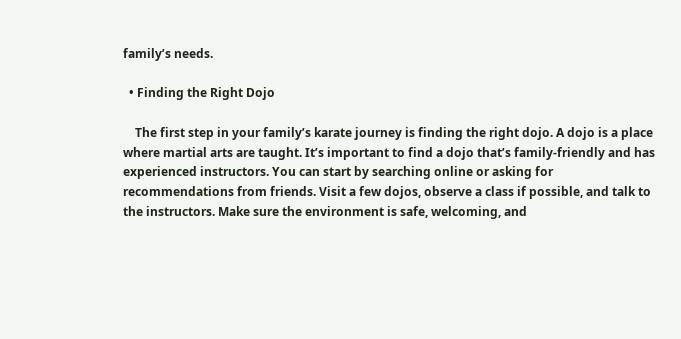family’s needs.

  • Finding the Right Dojo

    The first step in your family’s karate journey is finding the right dojo. A dojo is a place where martial arts are taught. It’s important to find a dojo that’s family-friendly and has experienced instructors. You can start by searching online or asking for recommendations from friends. Visit a few dojos, observe a class if possible, and talk to the instructors. Make sure the environment is safe, welcoming, and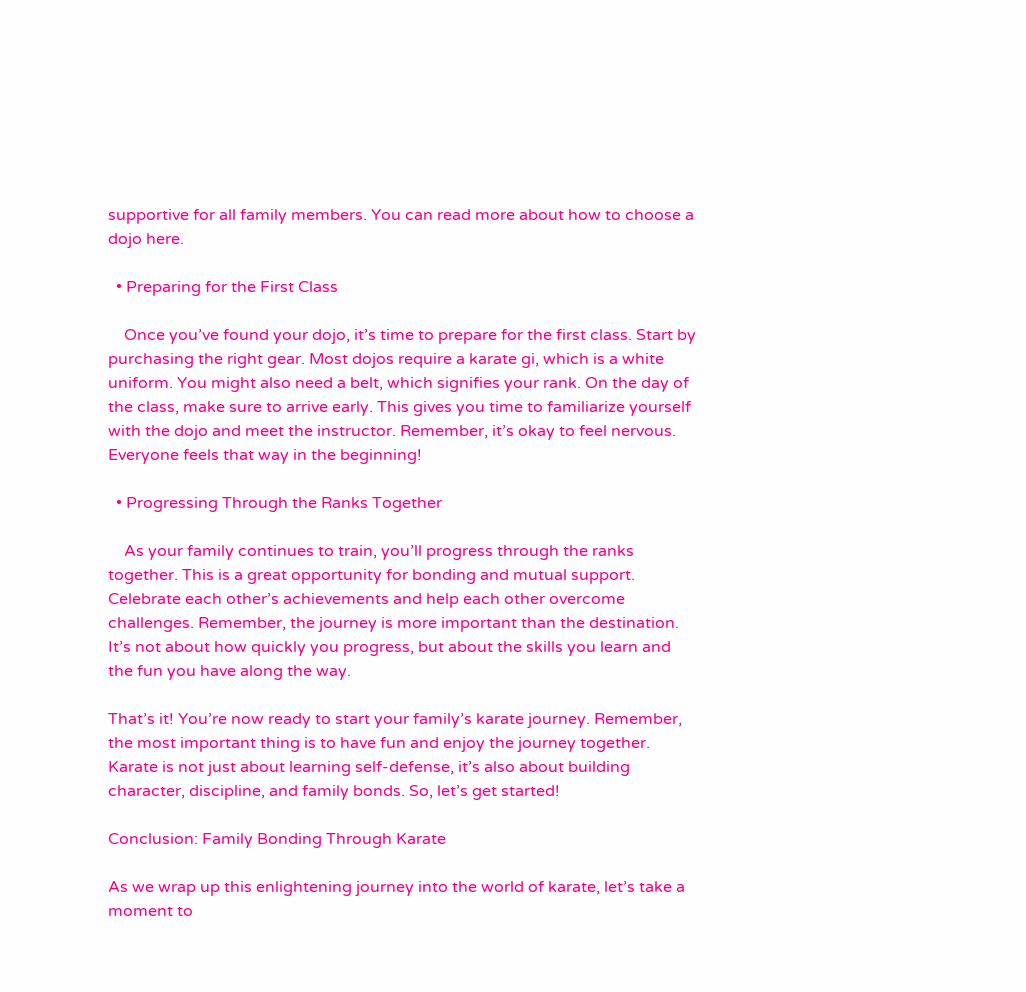supportive for all family members. You can read more about how to choose a dojo here.

  • Preparing for the First Class

    Once you’ve found your dojo, it’s time to prepare for the first class. Start by purchasing the right gear. Most dojos require a karate gi, which is a white uniform. You might also need a belt, which signifies your rank. On the day of the class, make sure to arrive early. This gives you time to familiarize yourself with the dojo and meet the instructor. Remember, it’s okay to feel nervous. Everyone feels that way in the beginning!

  • Progressing Through the Ranks Together

    As your family continues to train, you’ll progress through the ranks together. This is a great opportunity for bonding and mutual support. Celebrate each other’s achievements and help each other overcome challenges. Remember, the journey is more important than the destination. It’s not about how quickly you progress, but about the skills you learn and the fun you have along the way.

That’s it! You’re now ready to start your family’s karate journey. Remember, the most important thing is to have fun and enjoy the journey together. Karate is not just about learning self-defense, it’s also about building character, discipline, and family bonds. So, let’s get started!

Conclusion: Family Bonding Through Karate

As we wrap up this enlightening journey into the world of karate, let’s take a moment to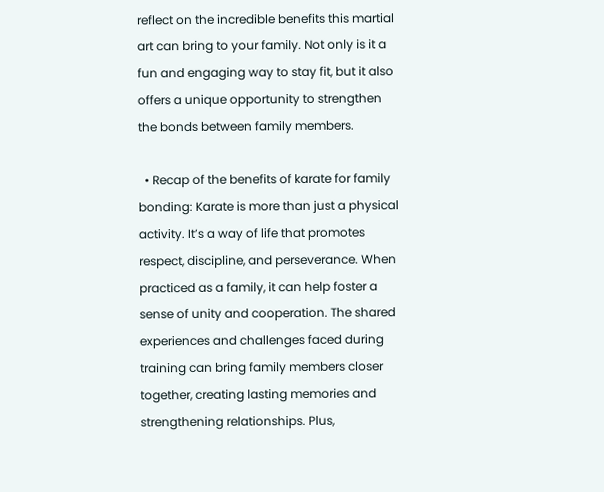reflect on the incredible benefits this martial art can bring to your family. Not only is it a fun and engaging way to stay fit, but it also offers a unique opportunity to strengthen the bonds between family members.

  • Recap of the benefits of karate for family bonding: Karate is more than just a physical activity. It’s a way of life that promotes respect, discipline, and perseverance. When practiced as a family, it can help foster a sense of unity and cooperation. The shared experiences and challenges faced during training can bring family members closer together, creating lasting memories and strengthening relationships. Plus,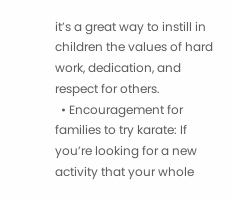it’s a great way to instill in children the values of hard work, dedication, and respect for others.
  • Encouragement for families to try karate: If you’re looking for a new activity that your whole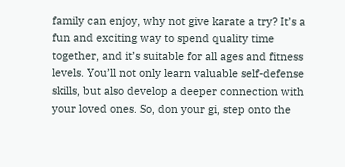family can enjoy, why not give karate a try? It’s a fun and exciting way to spend quality time together, and it’s suitable for all ages and fitness levels. You’ll not only learn valuable self-defense skills, but also develop a deeper connection with your loved ones. So, don your gi, step onto the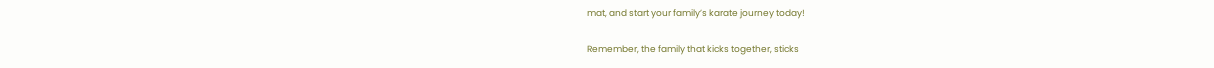mat, and start your family’s karate journey today!

Remember, the family that kicks together, sticks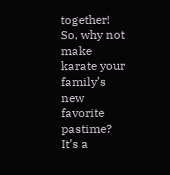together! So, why not make karate your family’s new favorite pastime? It’s a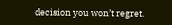decision you won’t regret.